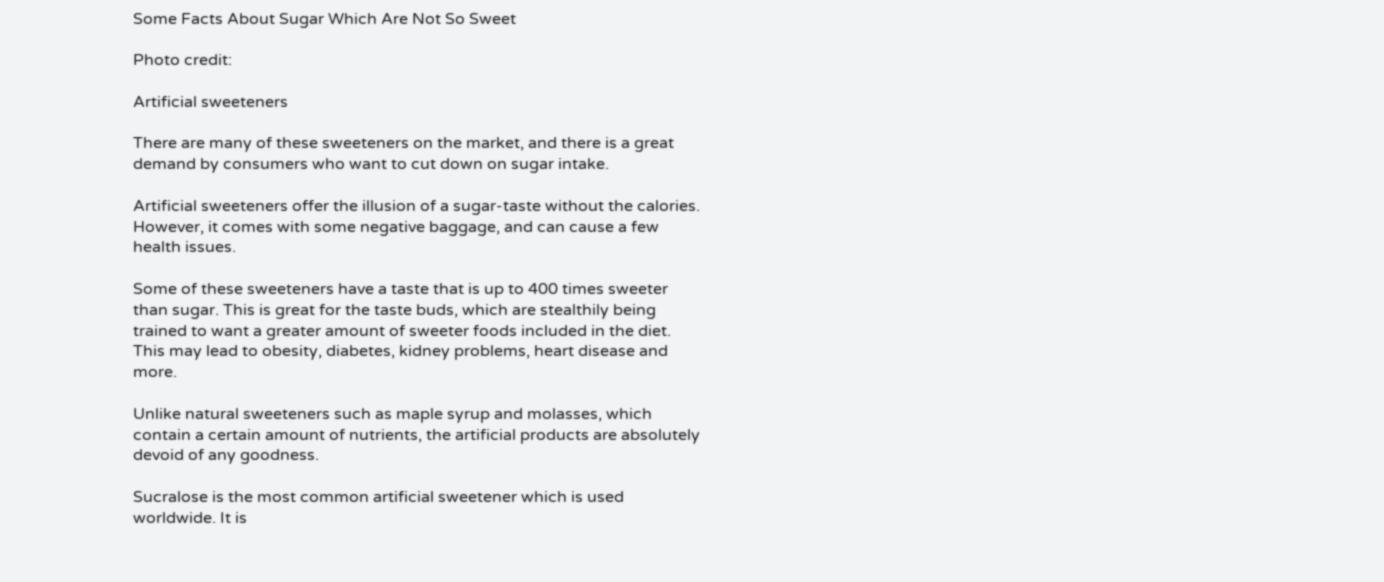Some Facts About Sugar Which Are Not So Sweet

Photo credit:

Artificial sweeteners

There are many of these sweeteners on the market, and there is a great demand by consumers who want to cut down on sugar intake.

Artificial sweeteners offer the illusion of a sugar-taste without the calories. However, it comes with some negative baggage, and can cause a few health issues.

Some of these sweeteners have a taste that is up to 400 times sweeter than sugar. This is great for the taste buds, which are stealthily being trained to want a greater amount of sweeter foods included in the diet. This may lead to obesity, diabetes, kidney problems, heart disease and more.

Unlike natural sweeteners such as maple syrup and molasses, which contain a certain amount of nutrients, the artificial products are absolutely devoid of any goodness.

Sucralose is the most common artificial sweetener which is used worldwide. It is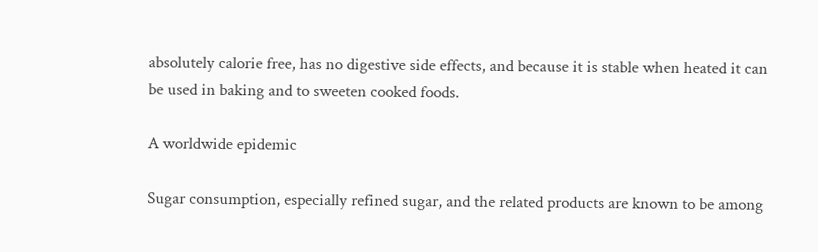absolutely calorie free, has no digestive side effects, and because it is stable when heated it can be used in baking and to sweeten cooked foods.

A worldwide epidemic

Sugar consumption, especially refined sugar, and the related products are known to be among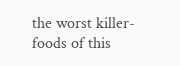the worst killer-foods of this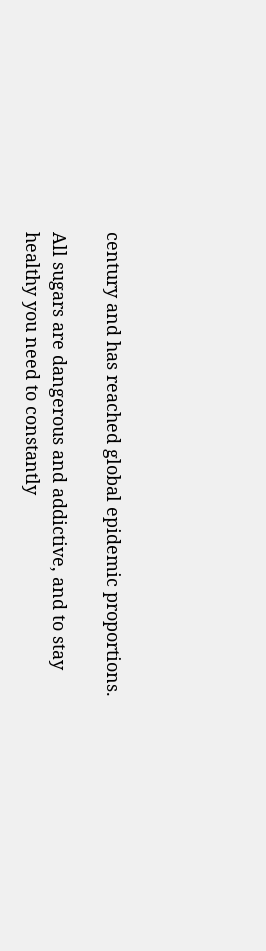century and has reached global epidemic proportions.

All sugars are dangerous and addictive, and to stay healthy you need to constantly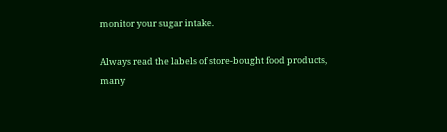monitor your sugar intake.

Always read the labels of store-bought food products, many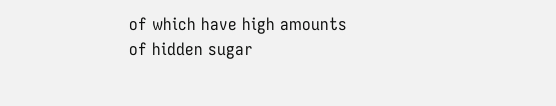of which have high amounts of hidden sugar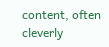content, often cleverly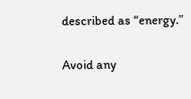described as “energy.”

Avoid any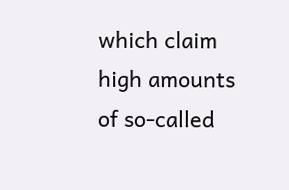which claim high amounts of so-called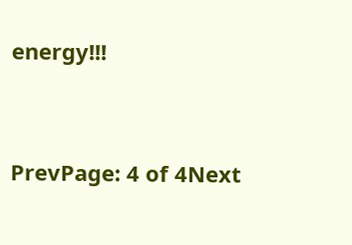energy!!!




PrevPage: 4 of 4Next